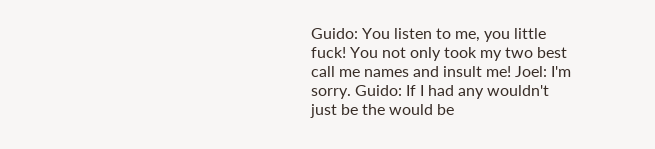Guido: You listen to me, you little fuck! You not only took my two best call me names and insult me! Joel: I'm sorry. Guido: If I had any wouldn't just be the would be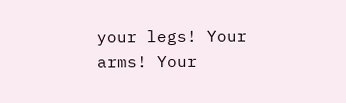your legs! Your arms! Your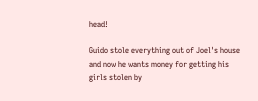head!

Guido stole everything out of Joel's house and now he wants money for getting his girls stolen by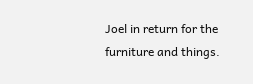Joel in return for the furniture and things.